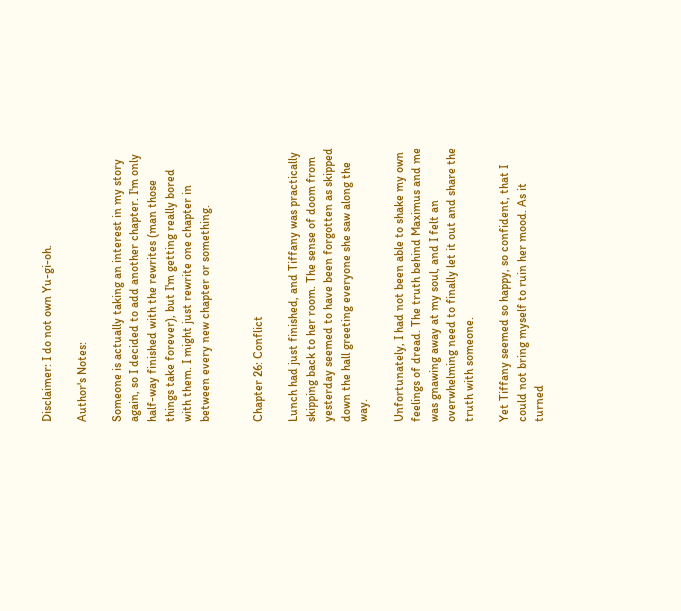Disclaimer: I do not own Yu-gi-oh.

Author's Notes:

Someone is actually taking an interest in my story again, so I decided to add another chapter. I'm only half-way finished with the rewrites (man those things take forever), but I'm getting really bored with them. I might just rewrite one chapter in between every new chapter or something.


Chapter 26: Conflict

Lunch had just finished, and Tiffany was practically skipping back to her room. The sense of doom from yesterday seemed to have been forgotten as skipped down the hall greeting everyone she saw along the way.

Unfortunately, I had not been able to shake my own feelings of dread. The truth behind Maximus and me was gnawing away at my soul, and I felt an overwhelming need to finally let it out and share the truth with someone.

Yet Tiffany seemed so happy, so confident, that I could not bring myself to ruin her mood. As it turned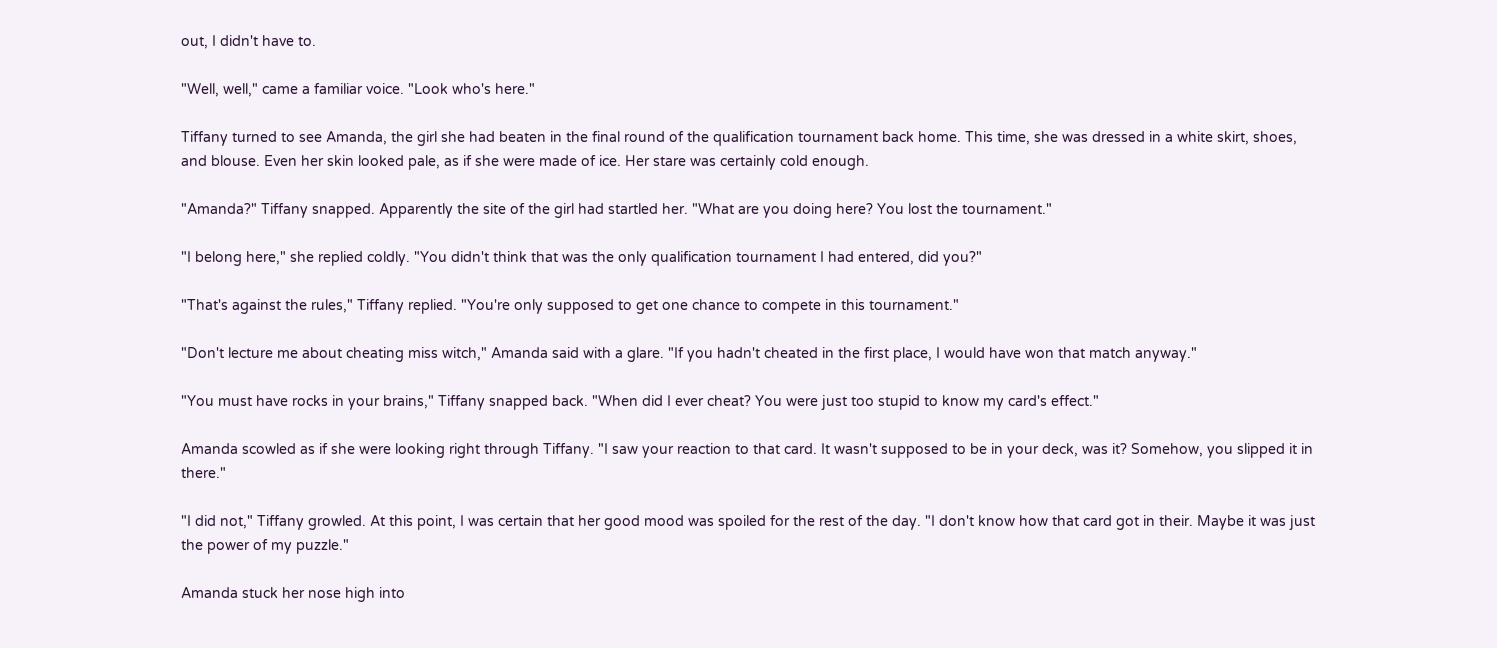out, I didn't have to.

"Well, well," came a familiar voice. "Look who's here."

Tiffany turned to see Amanda, the girl she had beaten in the final round of the qualification tournament back home. This time, she was dressed in a white skirt, shoes, and blouse. Even her skin looked pale, as if she were made of ice. Her stare was certainly cold enough.

"Amanda?" Tiffany snapped. Apparently the site of the girl had startled her. "What are you doing here? You lost the tournament."

"I belong here," she replied coldly. "You didn't think that was the only qualification tournament I had entered, did you?"

"That's against the rules," Tiffany replied. "You're only supposed to get one chance to compete in this tournament."

"Don't lecture me about cheating miss witch," Amanda said with a glare. "If you hadn't cheated in the first place, I would have won that match anyway."

"You must have rocks in your brains," Tiffany snapped back. "When did I ever cheat? You were just too stupid to know my card's effect."

Amanda scowled as if she were looking right through Tiffany. "I saw your reaction to that card. It wasn't supposed to be in your deck, was it? Somehow, you slipped it in there."

"I did not," Tiffany growled. At this point, I was certain that her good mood was spoiled for the rest of the day. "I don't know how that card got in their. Maybe it was just the power of my puzzle."

Amanda stuck her nose high into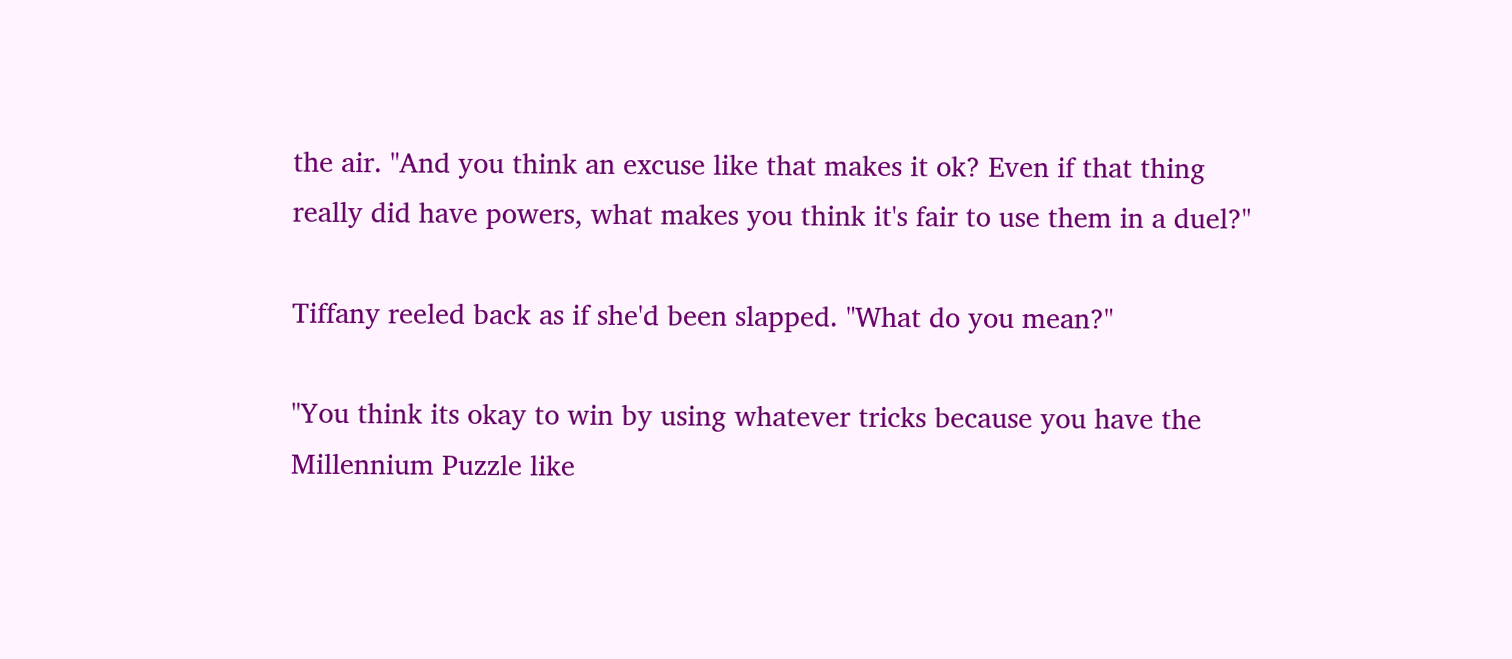the air. "And you think an excuse like that makes it ok? Even if that thing really did have powers, what makes you think it's fair to use them in a duel?"

Tiffany reeled back as if she'd been slapped. "What do you mean?"

"You think its okay to win by using whatever tricks because you have the Millennium Puzzle like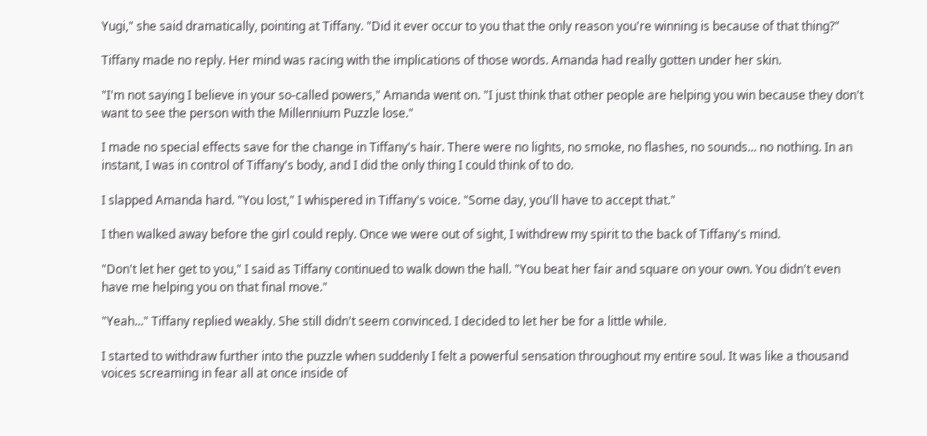Yugi," she said dramatically, pointing at Tiffany. "Did it ever occur to you that the only reason you're winning is because of that thing?"

Tiffany made no reply. Her mind was racing with the implications of those words. Amanda had really gotten under her skin.

"I'm not saying I believe in your so-called powers," Amanda went on. "I just think that other people are helping you win because they don't want to see the person with the Millennium Puzzle lose."

I made no special effects save for the change in Tiffany's hair. There were no lights, no smoke, no flashes, no sounds... no nothing. In an instant, I was in control of Tiffany's body, and I did the only thing I could think of to do.

I slapped Amanda hard. "You lost," I whispered in Tiffany's voice. "Some day, you'll have to accept that."

I then walked away before the girl could reply. Once we were out of sight, I withdrew my spirit to the back of Tiffany's mind.

"Don't let her get to you," I said as Tiffany continued to walk down the hall. "You beat her fair and square on your own. You didn't even have me helping you on that final move."

"Yeah..." Tiffany replied weakly. She still didn't seem convinced. I decided to let her be for a little while.

I started to withdraw further into the puzzle when suddenly I felt a powerful sensation throughout my entire soul. It was like a thousand voices screaming in fear all at once inside of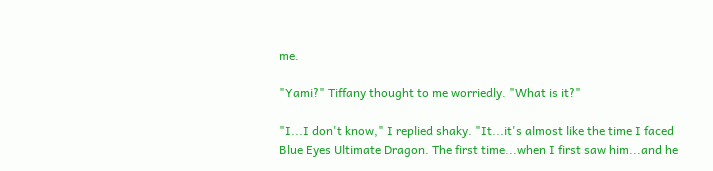me.

"Yami?" Tiffany thought to me worriedly. "What is it?"

"I...I don't know," I replied shaky. "It...it's almost like the time I faced Blue Eyes Ultimate Dragon. The first time...when I first saw him...and he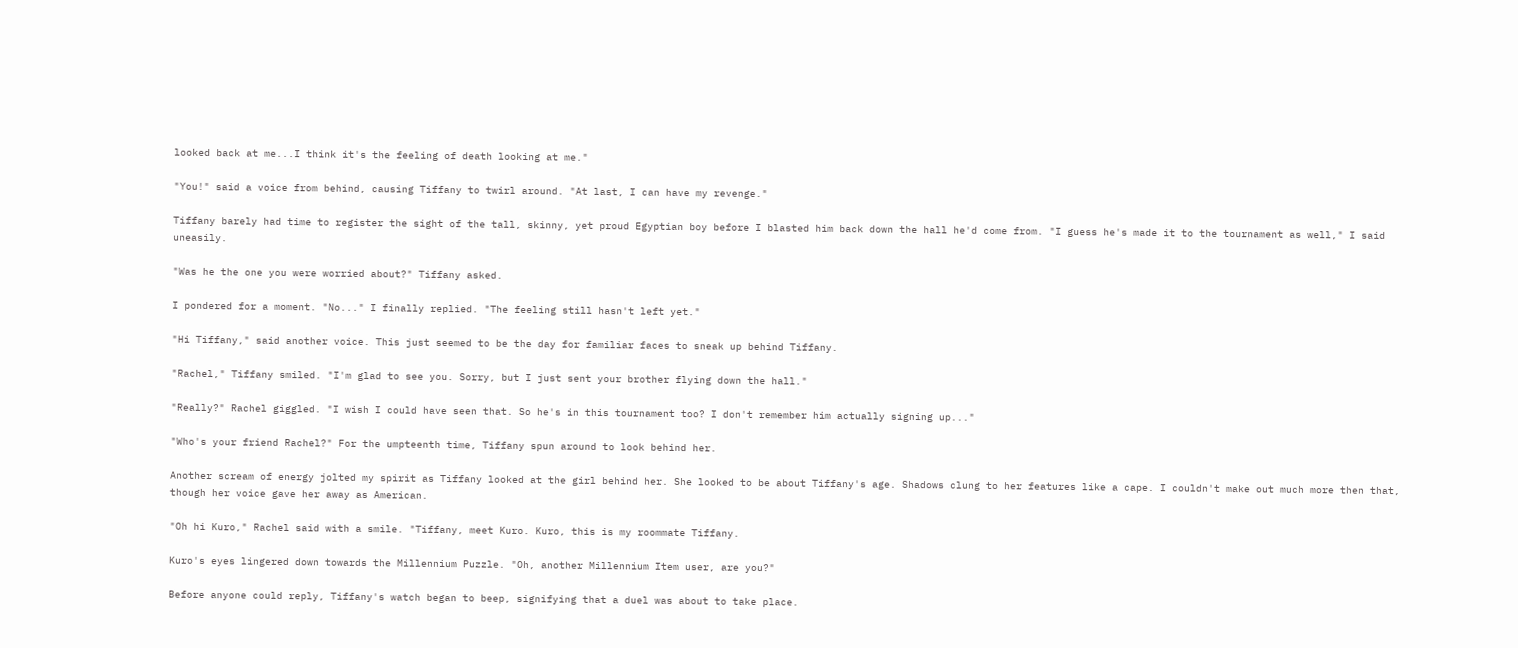looked back at me...I think it's the feeling of death looking at me."

"You!" said a voice from behind, causing Tiffany to twirl around. "At last, I can have my revenge."

Tiffany barely had time to register the sight of the tall, skinny, yet proud Egyptian boy before I blasted him back down the hall he'd come from. "I guess he's made it to the tournament as well," I said uneasily.

"Was he the one you were worried about?" Tiffany asked.

I pondered for a moment. "No..." I finally replied. "The feeling still hasn't left yet."

"Hi Tiffany," said another voice. This just seemed to be the day for familiar faces to sneak up behind Tiffany.

"Rachel," Tiffany smiled. "I'm glad to see you. Sorry, but I just sent your brother flying down the hall."

"Really?" Rachel giggled. "I wish I could have seen that. So he's in this tournament too? I don't remember him actually signing up..."

"Who's your friend Rachel?" For the umpteenth time, Tiffany spun around to look behind her.

Another scream of energy jolted my spirit as Tiffany looked at the girl behind her. She looked to be about Tiffany's age. Shadows clung to her features like a cape. I couldn't make out much more then that, though her voice gave her away as American.

"Oh hi Kuro," Rachel said with a smile. "Tiffany, meet Kuro. Kuro, this is my roommate Tiffany.

Kuro's eyes lingered down towards the Millennium Puzzle. "Oh, another Millennium Item user, are you?"

Before anyone could reply, Tiffany's watch began to beep, signifying that a duel was about to take place.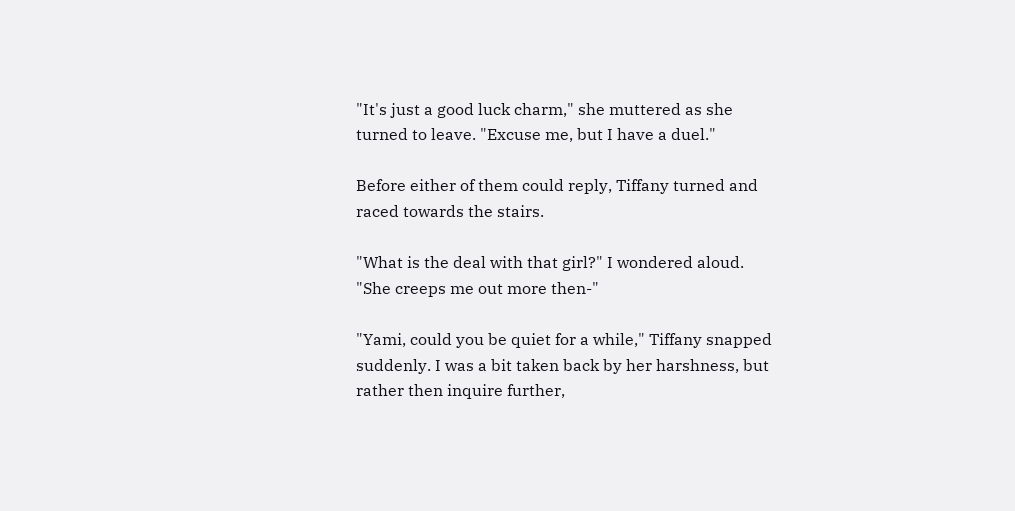"It's just a good luck charm," she muttered as she turned to leave. "Excuse me, but I have a duel."

Before either of them could reply, Tiffany turned and raced towards the stairs.

"What is the deal with that girl?" I wondered aloud. "She creeps me out more then-"

"Yami, could you be quiet for a while," Tiffany snapped suddenly. I was a bit taken back by her harshness, but rather then inquire further,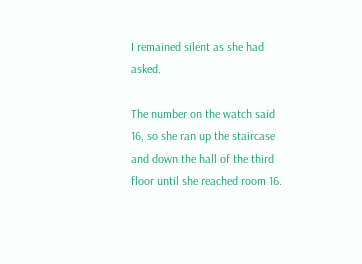I remained silent as she had asked.

The number on the watch said 16, so she ran up the staircase and down the hall of the third floor until she reached room 16.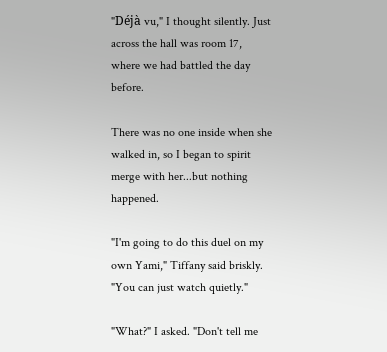"Déjà vu," I thought silently. Just across the hall was room 17, where we had battled the day before.

There was no one inside when she walked in, so I began to spirit merge with her...but nothing happened.

"I'm going to do this duel on my own Yami," Tiffany said briskly. "You can just watch quietly."

"What?" I asked. "Don't tell me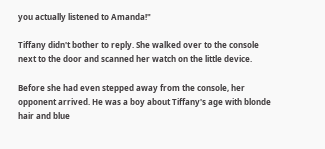you actually listened to Amanda!"

Tiffany didn't bother to reply. She walked over to the console next to the door and scanned her watch on the little device.

Before she had even stepped away from the console, her opponent arrived. He was a boy about Tiffany's age with blonde hair and blue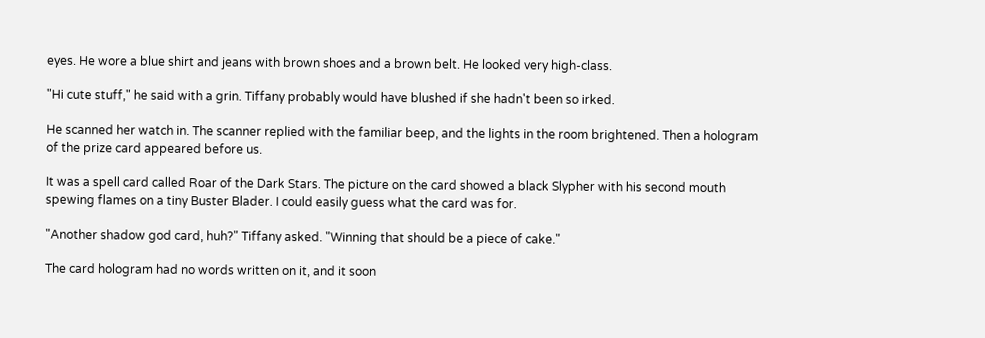eyes. He wore a blue shirt and jeans with brown shoes and a brown belt. He looked very high-class.

"Hi cute stuff," he said with a grin. Tiffany probably would have blushed if she hadn't been so irked.

He scanned her watch in. The scanner replied with the familiar beep, and the lights in the room brightened. Then a hologram of the prize card appeared before us.

It was a spell card called Roar of the Dark Stars. The picture on the card showed a black Slypher with his second mouth spewing flames on a tiny Buster Blader. I could easily guess what the card was for.

"Another shadow god card, huh?" Tiffany asked. "Winning that should be a piece of cake."

The card hologram had no words written on it, and it soon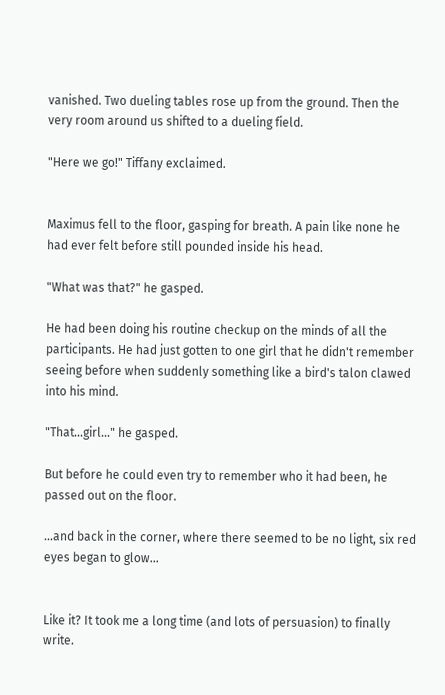vanished. Two dueling tables rose up from the ground. Then the very room around us shifted to a dueling field.

"Here we go!" Tiffany exclaimed.


Maximus fell to the floor, gasping for breath. A pain like none he had ever felt before still pounded inside his head.

"What was that?" he gasped.

He had been doing his routine checkup on the minds of all the participants. He had just gotten to one girl that he didn't remember seeing before when suddenly something like a bird's talon clawed into his mind.

"That...girl..." he gasped.

But before he could even try to remember who it had been, he passed out on the floor.

...and back in the corner, where there seemed to be no light, six red eyes began to glow...


Like it? It took me a long time (and lots of persuasion) to finally write.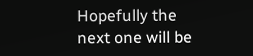Hopefully the next one will be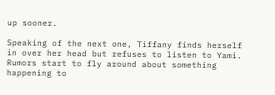up sooner.

Speaking of the next one, Tiffany finds herself in over her head but refuses to listen to Yami. Rumors start to fly around about something happening to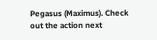Pegasus (Maximus). Check out the action next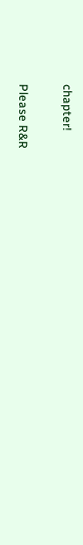chapter!

Please R&R